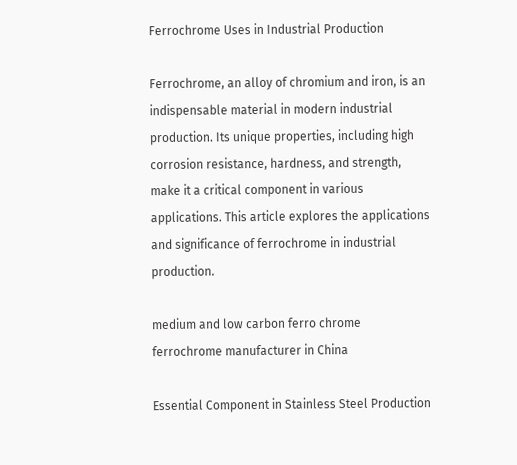Ferrochrome Uses in Industrial Production

Ferrochrome, an alloy of chromium and iron, is an indispensable material in modern industrial production. Its unique properties, including high corrosion resistance, hardness, and strength, make it a critical component in various applications. This article explores the applications and significance of ferrochrome in industrial production.

medium and low carbon ferro chrome ferrochrome manufacturer in China

Essential Component in Stainless Steel Production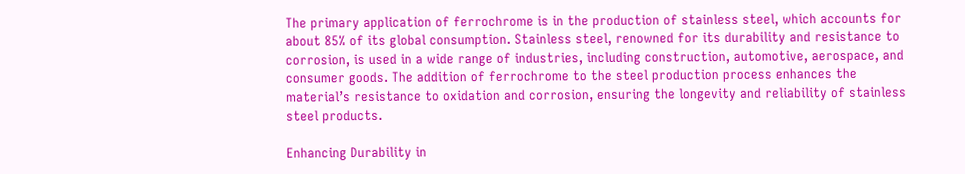The primary application of ferrochrome is in the production of stainless steel, which accounts for about 85% of its global consumption. Stainless steel, renowned for its durability and resistance to corrosion, is used in a wide range of industries, including construction, automotive, aerospace, and consumer goods. The addition of ferrochrome to the steel production process enhances the material’s resistance to oxidation and corrosion, ensuring the longevity and reliability of stainless steel products.

Enhancing Durability in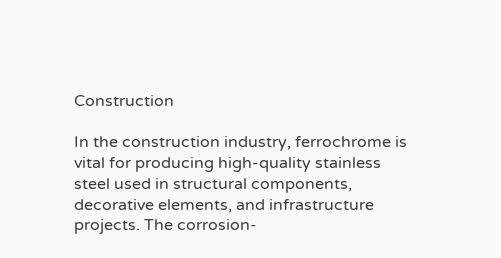Construction

In the construction industry, ferrochrome is vital for producing high-quality stainless steel used in structural components, decorative elements, and infrastructure projects. The corrosion-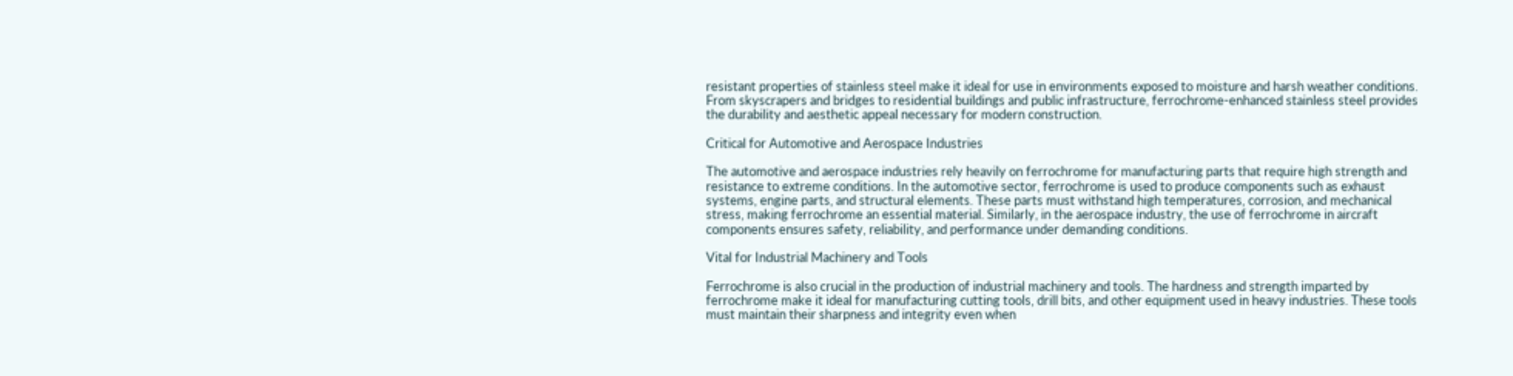resistant properties of stainless steel make it ideal for use in environments exposed to moisture and harsh weather conditions. From skyscrapers and bridges to residential buildings and public infrastructure, ferrochrome-enhanced stainless steel provides the durability and aesthetic appeal necessary for modern construction.

Critical for Automotive and Aerospace Industries

The automotive and aerospace industries rely heavily on ferrochrome for manufacturing parts that require high strength and resistance to extreme conditions. In the automotive sector, ferrochrome is used to produce components such as exhaust systems, engine parts, and structural elements. These parts must withstand high temperatures, corrosion, and mechanical stress, making ferrochrome an essential material. Similarly, in the aerospace industry, the use of ferrochrome in aircraft components ensures safety, reliability, and performance under demanding conditions.

Vital for Industrial Machinery and Tools

Ferrochrome is also crucial in the production of industrial machinery and tools. The hardness and strength imparted by ferrochrome make it ideal for manufacturing cutting tools, drill bits, and other equipment used in heavy industries. These tools must maintain their sharpness and integrity even when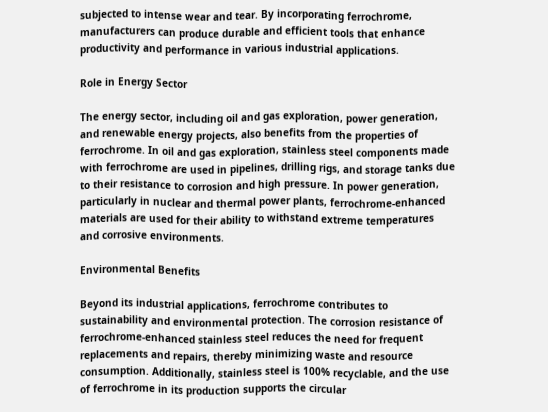subjected to intense wear and tear. By incorporating ferrochrome, manufacturers can produce durable and efficient tools that enhance productivity and performance in various industrial applications.

Role in Energy Sector

The energy sector, including oil and gas exploration, power generation, and renewable energy projects, also benefits from the properties of ferrochrome. In oil and gas exploration, stainless steel components made with ferrochrome are used in pipelines, drilling rigs, and storage tanks due to their resistance to corrosion and high pressure. In power generation, particularly in nuclear and thermal power plants, ferrochrome-enhanced materials are used for their ability to withstand extreme temperatures and corrosive environments.

Environmental Benefits

Beyond its industrial applications, ferrochrome contributes to sustainability and environmental protection. The corrosion resistance of ferrochrome-enhanced stainless steel reduces the need for frequent replacements and repairs, thereby minimizing waste and resource consumption. Additionally, stainless steel is 100% recyclable, and the use of ferrochrome in its production supports the circular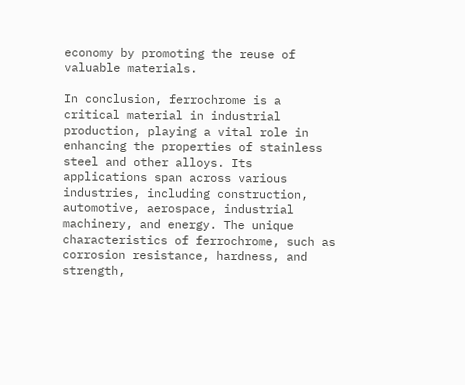economy by promoting the reuse of valuable materials.

In conclusion, ferrochrome is a critical material in industrial production, playing a vital role in enhancing the properties of stainless steel and other alloys. Its applications span across various industries, including construction, automotive, aerospace, industrial machinery, and energy. The unique characteristics of ferrochrome, such as corrosion resistance, hardness, and strength,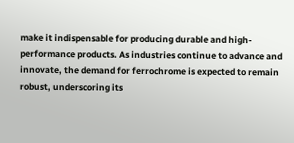make it indispensable for producing durable and high-performance products. As industries continue to advance and innovate, the demand for ferrochrome is expected to remain robust, underscoring its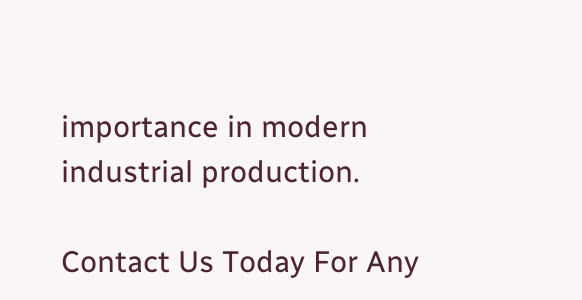importance in modern industrial production.

Contact Us Today For Any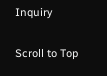Inquiry

Scroll to Top